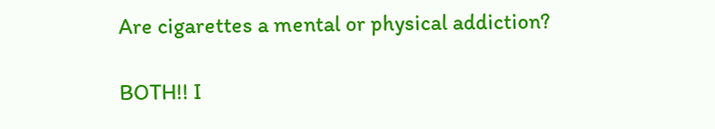Are cigarettes a mental or physical addiction?

BOTH!! I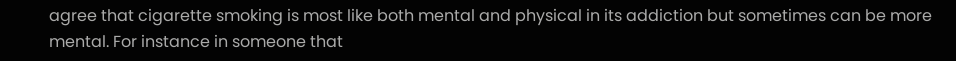agree that cigarette smoking is most like both mental and physical in its addiction but sometimes can be more mental. For instance in someone that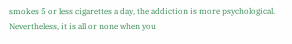smokes 5 or less cigarettes a day, the addiction is more psychological. Nevertheless, it is all or none when you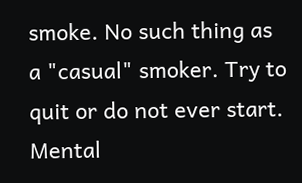smoke. No such thing as a "casual" smoker. Try to quit or do not ever start.
Mental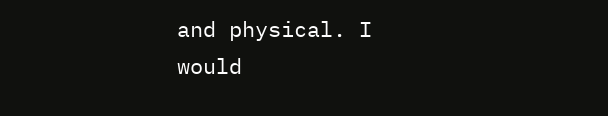and physical. I would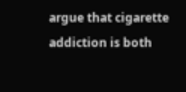argue that cigarette addiction is both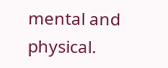mental and physical.